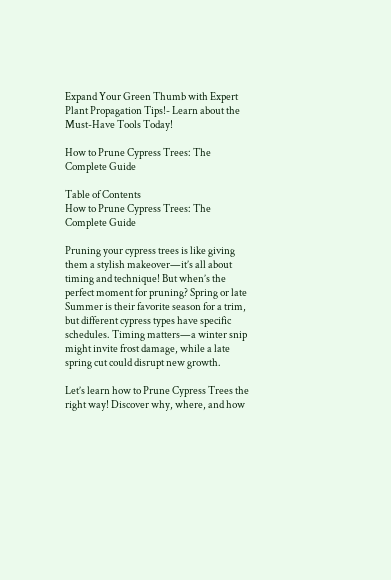Expand Your Green Thumb with Expert Plant Propagation Tips!- Learn about the Must-Have Tools Today!

How to Prune Cypress Trees: The Complete Guide

Table of Contents
How to Prune Cypress Trees: The Complete Guide

Pruning your cypress trees is like giving them a stylish makeover—it’s all about timing and technique! But when’s the perfect moment for pruning? Spring or late Summer is their favorite season for a trim, but different cypress types have specific schedules. Timing matters—a winter snip might invite frost damage, while a late spring cut could disrupt new growth.

Let’s learn how to Prune Cypress Trees the right way! Discover why, where, and how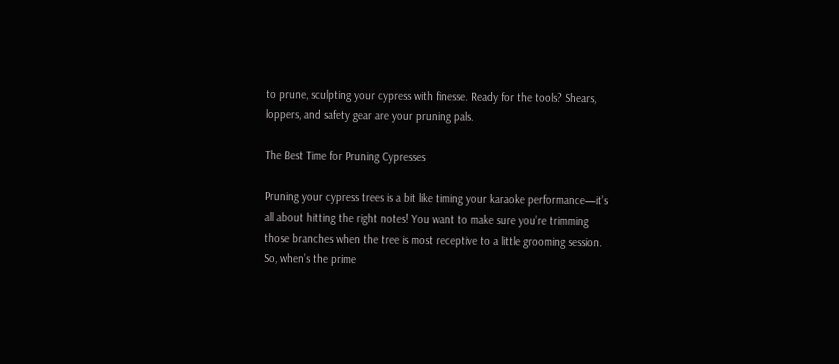to prune, sculpting your cypress with finesse. Ready for the tools? Shears, loppers, and safety gear are your pruning pals.

The Best Time for Pruning Cypresses

Pruning your cypress trees is a bit like timing your karaoke performance—it’s all about hitting the right notes! You want to make sure you’re trimming those branches when the tree is most receptive to a little grooming session. So, when’s the prime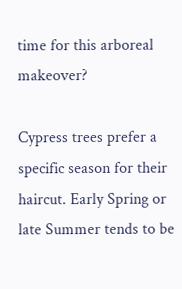time for this arboreal makeover?

Cypress trees prefer a specific season for their haircut. Early Spring or late Summer tends to be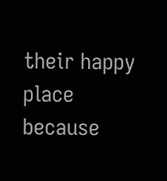their happy place because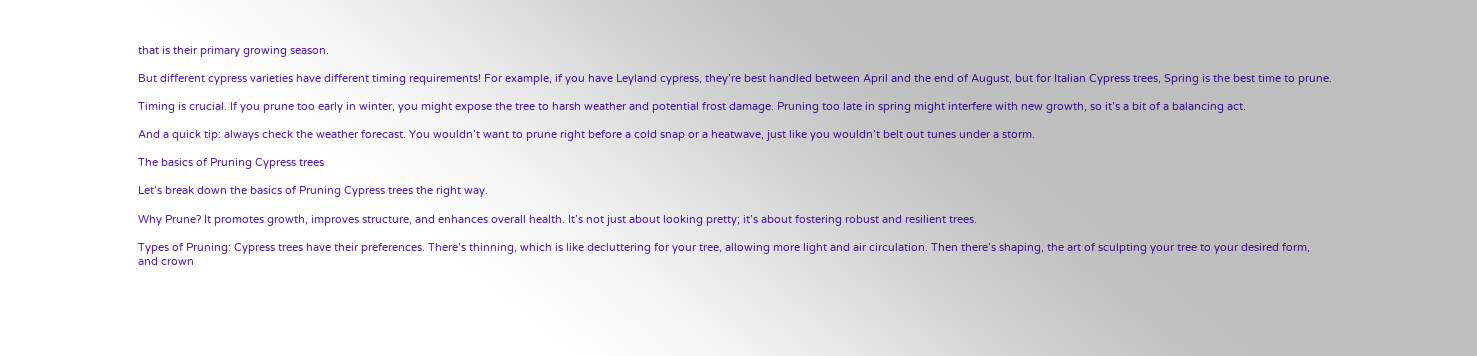that is their primary growing season.

But different cypress varieties have different timing requirements! For example, if you have Leyland cypress, they’re best handled between April and the end of August, but for Italian Cypress trees, Spring is the best time to prune.

Timing is crucial. If you prune too early in winter, you might expose the tree to harsh weather and potential frost damage. Pruning too late in spring might interfere with new growth, so it’s a bit of a balancing act.

And a quick tip: always check the weather forecast. You wouldn’t want to prune right before a cold snap or a heatwave, just like you wouldn’t belt out tunes under a storm.

The basics of Pruning Cypress trees

Let’s break down the basics of Pruning Cypress trees the right way.

Why Prune? It promotes growth, improves structure, and enhances overall health. It’s not just about looking pretty; it’s about fostering robust and resilient trees.

Types of Pruning: Cypress trees have their preferences. There’s thinning, which is like decluttering for your tree, allowing more light and air circulation. Then there’s shaping, the art of sculpting your tree to your desired form, and crown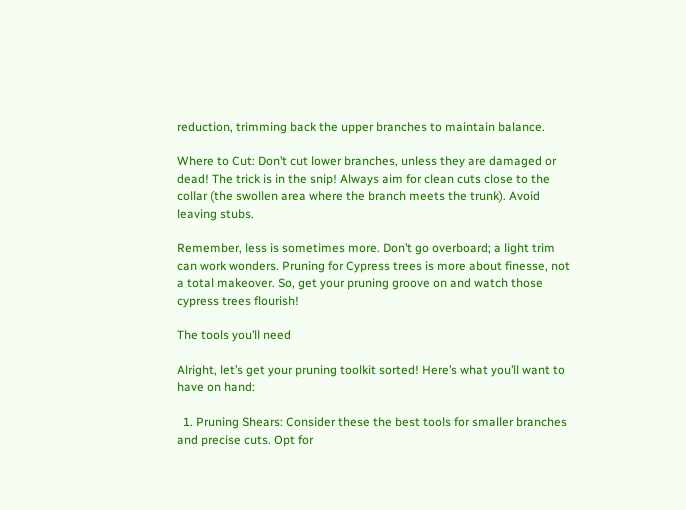reduction, trimming back the upper branches to maintain balance.

Where to Cut: Don’t cut lower branches, unless they are damaged or dead! The trick is in the snip! Always aim for clean cuts close to the collar (the swollen area where the branch meets the trunk). Avoid leaving stubs.

Remember, less is sometimes more. Don’t go overboard; a light trim can work wonders. Pruning for Cypress trees is more about finesse, not a total makeover. So, get your pruning groove on and watch those cypress trees flourish!

The tools you’ll need

Alright, let’s get your pruning toolkit sorted! Here’s what you’ll want to have on hand:

  1. Pruning Shears: Consider these the best tools for smaller branches and precise cuts. Opt for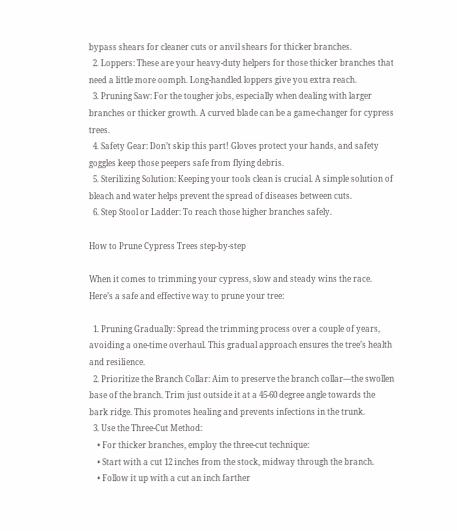bypass shears for cleaner cuts or anvil shears for thicker branches.
  2. Loppers: These are your heavy-duty helpers for those thicker branches that need a little more oomph. Long-handled loppers give you extra reach.
  3. Pruning Saw: For the tougher jobs, especially when dealing with larger branches or thicker growth. A curved blade can be a game-changer for cypress trees.
  4. Safety Gear: Don’t skip this part! Gloves protect your hands, and safety goggles keep those peepers safe from flying debris.
  5. Sterilizing Solution: Keeping your tools clean is crucial. A simple solution of bleach and water helps prevent the spread of diseases between cuts.
  6. Step Stool or Ladder: To reach those higher branches safely.

How to Prune Cypress Trees step-by-step

When it comes to trimming your cypress, slow and steady wins the race. Here’s a safe and effective way to prune your tree:

  1. Pruning Gradually: Spread the trimming process over a couple of years, avoiding a one-time overhaul. This gradual approach ensures the tree’s health and resilience.
  2. Prioritize the Branch Collar: Aim to preserve the branch collar—the swollen base of the branch. Trim just outside it at a 45-60 degree angle towards the bark ridge. This promotes healing and prevents infections in the trunk.
  3. Use the Three-Cut Method:
    • For thicker branches, employ the three-cut technique:
    • Start with a cut 12 inches from the stock, midway through the branch.
    • Follow it up with a cut an inch farther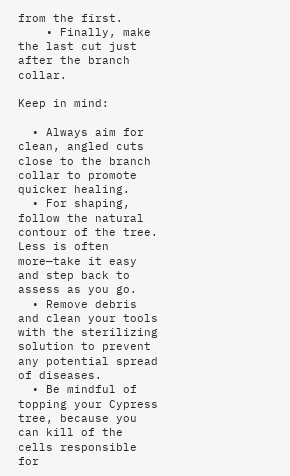from the first.
    • Finally, make the last cut just after the branch collar.

Keep in mind:

  • Always aim for clean, angled cuts close to the branch collar to promote quicker healing.
  • For shaping, follow the natural contour of the tree. Less is often more—take it easy and step back to assess as you go.
  • Remove debris and clean your tools with the sterilizing solution to prevent any potential spread of diseases.
  • Be mindful of topping your Cypress tree, because you can kill of the cells responsible for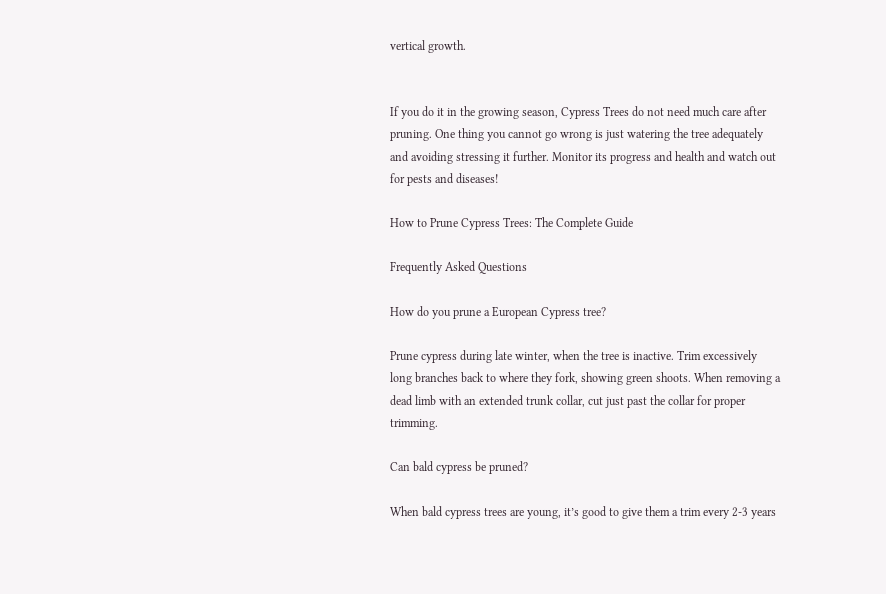vertical growth.


If you do it in the growing season, Cypress Trees do not need much care after pruning. One thing you cannot go wrong is just watering the tree adequately and avoiding stressing it further. Monitor its progress and health and watch out for pests and diseases!

How to Prune Cypress Trees: The Complete Guide

Frequently Asked Questions

How do you prune a European Cypress tree?

Prune cypress during late winter, when the tree is inactive. Trim excessively long branches back to where they fork, showing green shoots. When removing a dead limb with an extended trunk collar, cut just past the collar for proper trimming.

Can bald cypress be pruned?

When bald cypress trees are young, it’s good to give them a trim every 2-3 years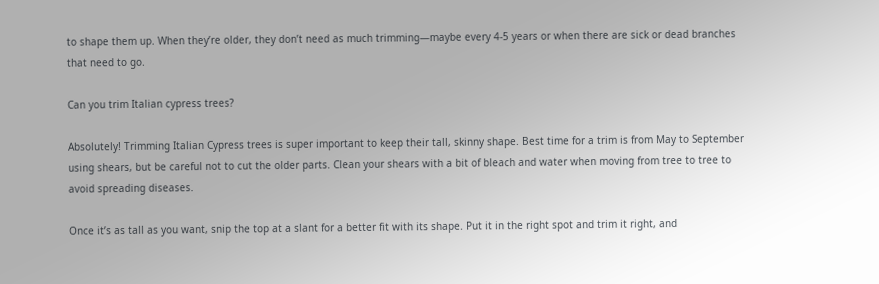to shape them up. When they’re older, they don’t need as much trimming—maybe every 4-5 years or when there are sick or dead branches that need to go.

Can you trim Italian cypress trees?

Absolutely! Trimming Italian Cypress trees is super important to keep their tall, skinny shape. Best time for a trim is from May to September using shears, but be careful not to cut the older parts. Clean your shears with a bit of bleach and water when moving from tree to tree to avoid spreading diseases.

Once it’s as tall as you want, snip the top at a slant for a better fit with its shape. Put it in the right spot and trim it right, and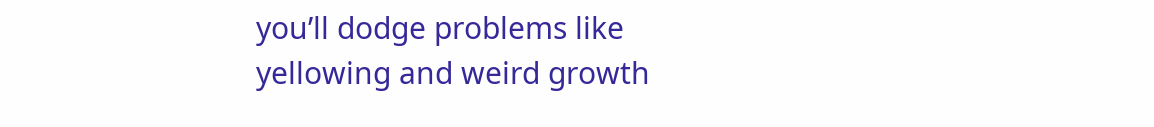you’ll dodge problems like yellowing and weird growth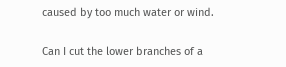caused by too much water or wind.

Can I cut the lower branches of a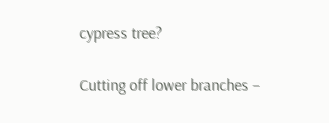cypress tree?

Cutting off lower branches –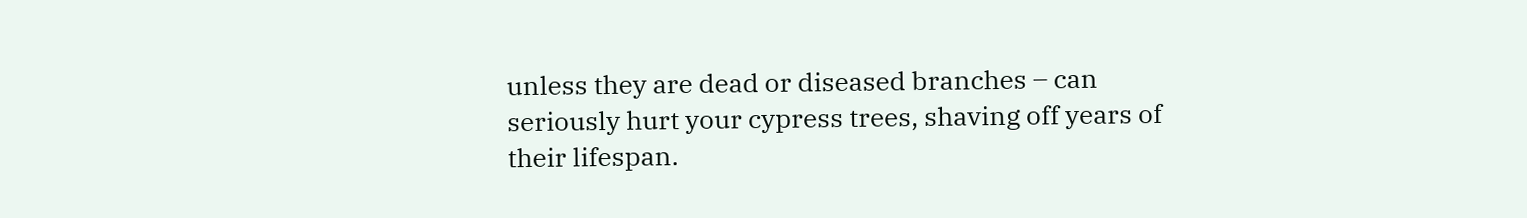unless they are dead or diseased branches – can seriously hurt your cypress trees, shaving off years of their lifespan.